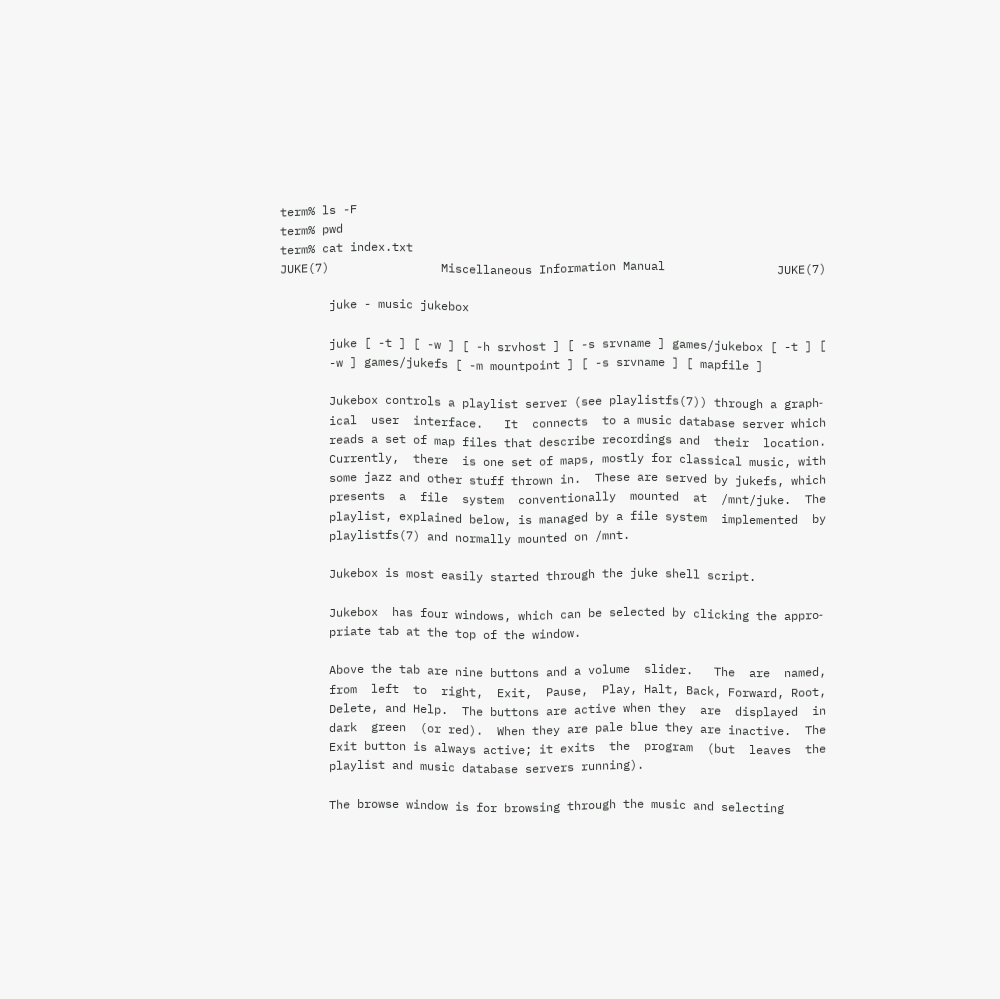term% ls -F
term% pwd
term% cat index.txt
JUKE(7)                Miscellaneous Information Manual                JUKE(7)

       juke - music jukebox

       juke [ -t ] [ -w ] [ -h srvhost ] [ -s srvname ] games/jukebox [ -t ] [
       -w ] games/jukefs [ -m mountpoint ] [ -s srvname ] [ mapfile ]

       Jukebox controls a playlist server (see playlistfs(7)) through a graph‐
       ical  user  interface.   It  connects  to a music database server which
       reads a set of map files that describe recordings and  their  location.
       Currently,  there  is one set of maps, mostly for classical music, with
       some jazz and other stuff thrown in.  These are served by jukefs, which
       presents  a  file  system  conventionally  mounted  at  /mnt/juke.  The
       playlist, explained below, is managed by a file system  implemented  by
       playlistfs(7) and normally mounted on /mnt.

       Jukebox is most easily started through the juke shell script.

       Jukebox  has four windows, which can be selected by clicking the appro‐
       priate tab at the top of the window.

       Above the tab are nine buttons and a volume  slider.   The  are  named,
       from  left  to  right,  Exit,  Pause,  Play, Halt, Back, Forward, Root,
       Delete, and Help.  The buttons are active when they  are  displayed  in
       dark  green  (or red).  When they are pale blue they are inactive.  The
       Exit button is always active; it exits  the  program  (but  leaves  the
       playlist and music database servers running).

       The browse window is for browsing through the music and selecting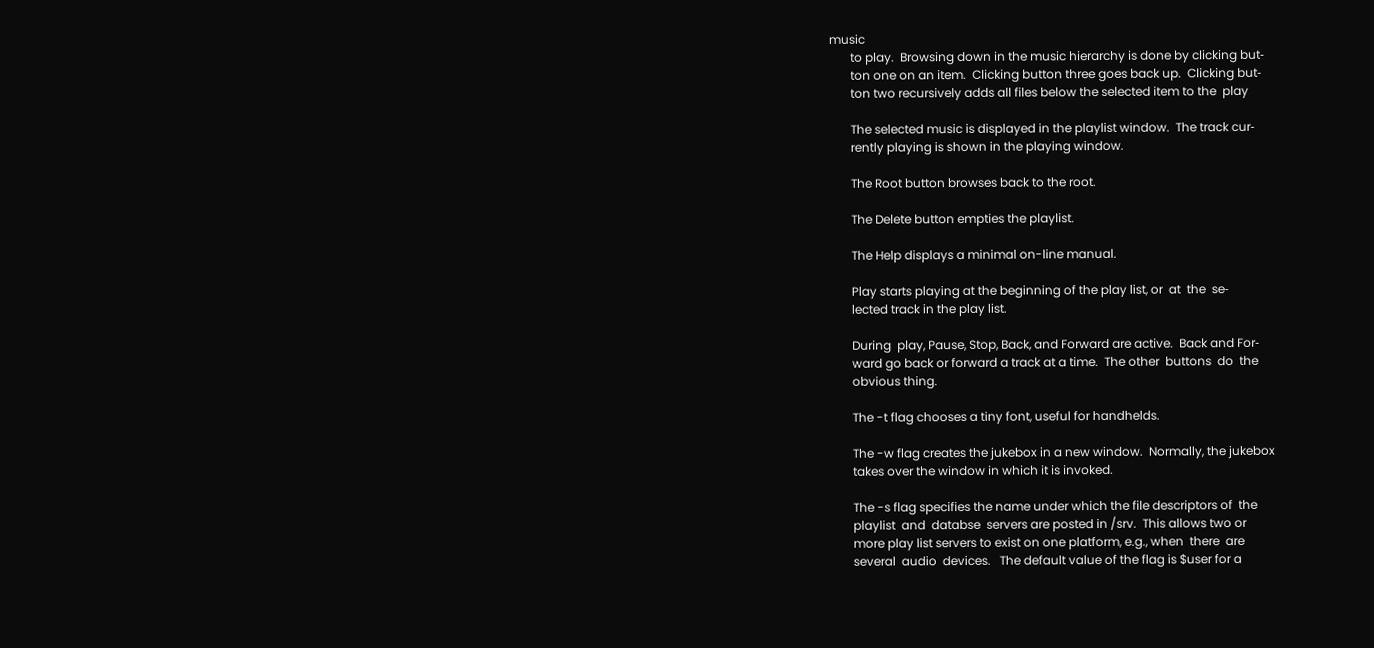music
       to play.  Browsing down in the music hierarchy is done by clicking but‐
       ton one on an item.  Clicking button three goes back up.  Clicking but‐
       ton two recursively adds all files below the selected item to the  play

       The selected music is displayed in the playlist window.  The track cur‐
       rently playing is shown in the playing window.

       The Root button browses back to the root.

       The Delete button empties the playlist.

       The Help displays a minimal on-line manual.

       Play starts playing at the beginning of the play list, or  at  the  se‐
       lected track in the play list.

       During  play, Pause, Stop, Back, and Forward are active.  Back and For‐
       ward go back or forward a track at a time.  The other  buttons  do  the
       obvious thing.

       The -t flag chooses a tiny font, useful for handhelds.

       The -w flag creates the jukebox in a new window.  Normally, the jukebox
       takes over the window in which it is invoked.

       The -s flag specifies the name under which the file descriptors of  the
       playlist  and  databse  servers are posted in /srv.  This allows two or
       more play list servers to exist on one platform, e.g., when  there  are
       several  audio  devices.   The default value of the flag is $user for a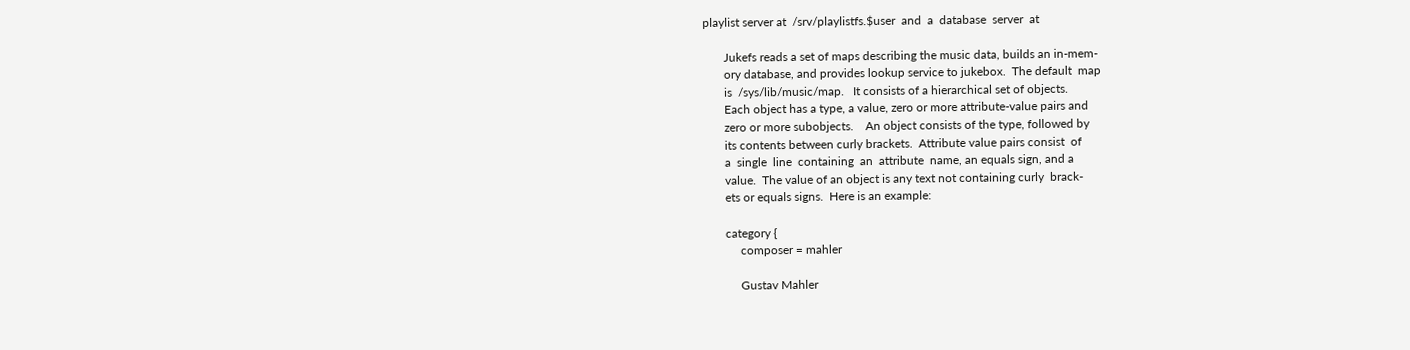playlist server at  /srv/playlistfs.$user  and  a  database  server  at

       Jukefs reads a set of maps describing the music data, builds an in-mem‐
       ory database, and provides lookup service to jukebox.  The default  map
       is  /sys/lib/music/map.   It consists of a hierarchical set of objects.
       Each object has a type, a value, zero or more attribute-value pairs and
       zero or more subobjects.    An object consists of the type, followed by
       its contents between curly brackets.  Attribute value pairs consist  of
       a  single  line  containing  an  attribute  name, an equals sign, and a
       value.  The value of an object is any text not containing curly  brack‐
       ets or equals signs.  Here is an example:

       category {
            composer = mahler

            Gustav Mahler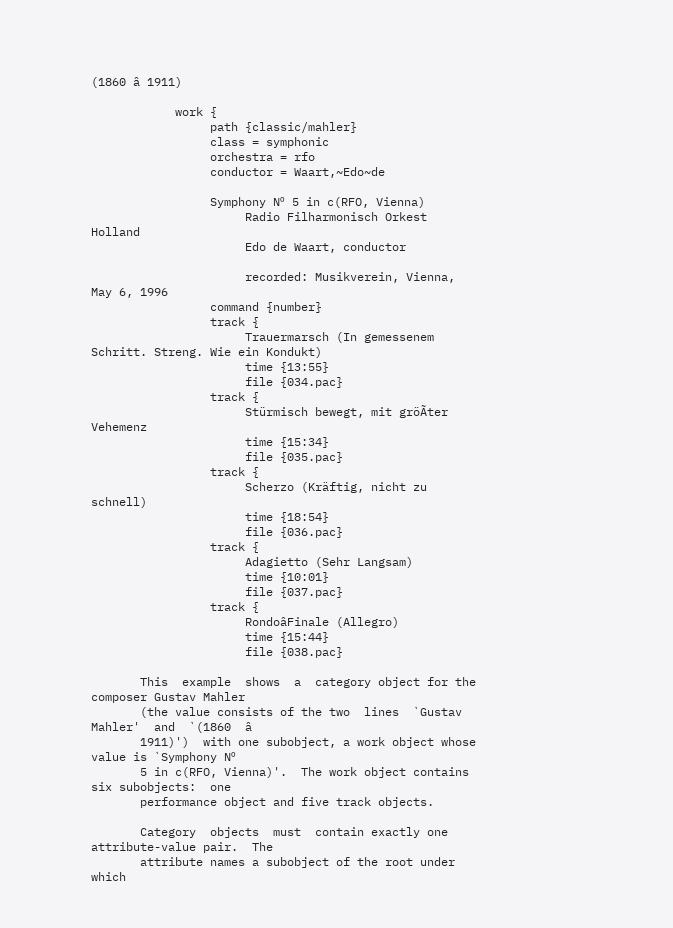(1860 â 1911)

            work {
                 path {classic/mahler}
                 class = symphonic
                 orchestra = rfo
                 conductor = Waart,~Edo~de

                 Symphony Nº 5 in c(RFO, Vienna)
                      Radio Filharmonisch Orkest Holland
                      Edo de Waart, conductor

                      recorded: Musikverein, Vienna, May 6, 1996
                 command {number}
                 track {
                      Trauermarsch (In gemessenem Schritt. Streng. Wie ein Kondukt)
                      time {13:55}
                      file {034.pac}
                 track {
                      Stürmisch bewegt, mit gröÃter Vehemenz
                      time {15:34}
                      file {035.pac}
                 track {
                      Scherzo (Kräftig, nicht zu schnell)
                      time {18:54}
                      file {036.pac}
                 track {
                      Adagietto (Sehr Langsam)
                      time {10:01}
                      file {037.pac}
                 track {
                      RondoâFinale (Allegro)
                      time {15:44}
                      file {038.pac}

       This  example  shows  a  category object for the composer Gustav Mahler
       (the value consists of the two  lines  `Gustav  Mahler'  and  `(1860  â
       1911)')  with one subobject, a work object whose value is `Symphony Nº
       5 in c(RFO, Vienna)'.  The work object contains six subobjects:  one
       performance object and five track objects.

       Category  objects  must  contain exactly one attribute-value pair.  The
       attribute names a subobject of the root under which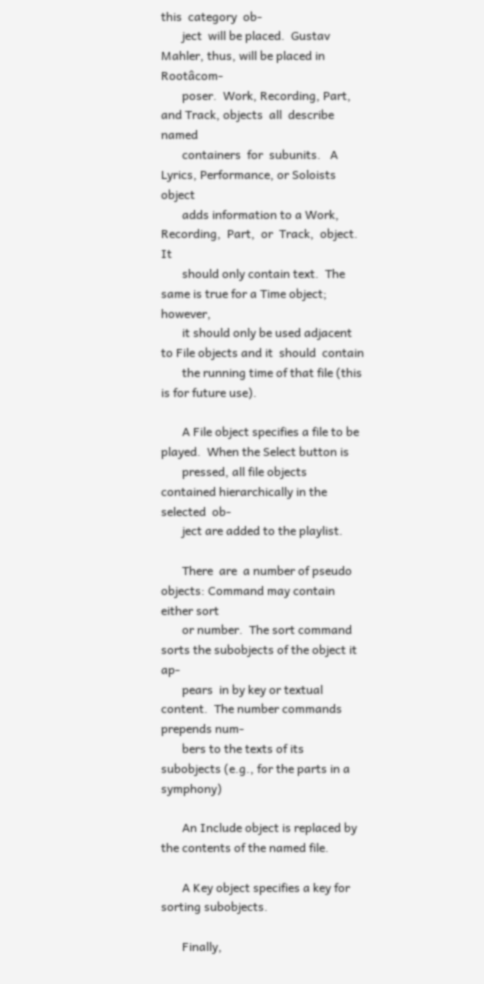this  category  ob‐
       ject  will be placed.  Gustav Mahler, thus, will be placed in Rootâcom‐
       poser.  Work, Recording, Part, and Track, objects  all  describe  named
       containers  for  subunits.   A  Lyrics, Performance, or Soloists object
       adds information to a Work, Recording,  Part,  or  Track,  object.   It
       should only contain text.  The same is true for a Time object; however,
       it should only be used adjacent to File objects and it  should  contain
       the running time of that file (this is for future use).

       A File object specifies a file to be played.  When the Select button is
       pressed, all file objects contained hierarchically in the selected  ob‐
       ject are added to the playlist.

       There  are  a number of pseudo objects: Command may contain either sort
       or number.  The sort command sorts the subobjects of the object it  ap‐
       pears  in by key or textual content.  The number commands prepends num‐
       bers to the texts of its subobjects (e.g., for the parts in a symphony)

       An Include object is replaced by the contents of the named file.

       A Key object specifies a key for sorting subobjects.

       Finally,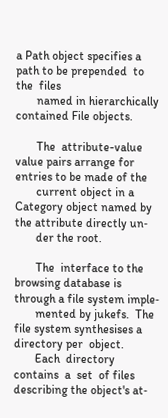a Path object specifies a path to be prepended  to  the  files
       named in hierarchically contained File objects.

       The  attribute-value  value pairs arrange for entries to be made of the
       current object in a Category object named by the attribute directly un‐
       der the root.

       The  interface to the browsing database is through a file system imple‐
       mented by jukefs.  The file system synthesises a directory per  object.
       Each  directory  contains  a  set  of files describing the object's at‐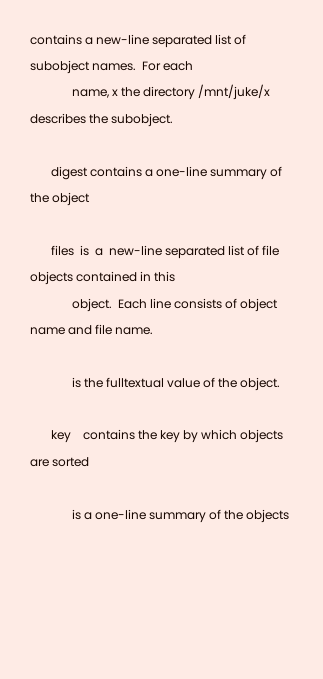contains a new-line separated list of subobject names.  For each
              name, x the directory /mnt/juke/x describes the subobject.

       digest contains a one-line summary of the object

       files  is  a  new-line separated list of file objects contained in this
              object.  Each line consists of object name and file name.

              is the fulltextual value of the object.

       key    contains the key by which objects are sorted

              is a one-line summary of the objects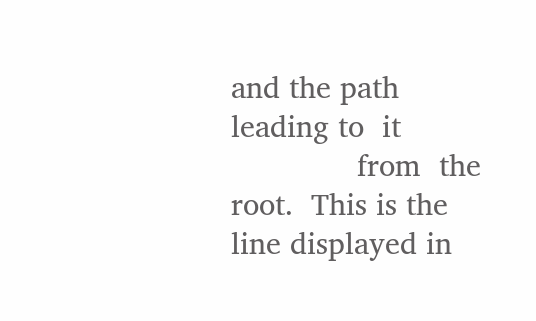and the path leading to  it
              from  the  root.  This is the line displayed in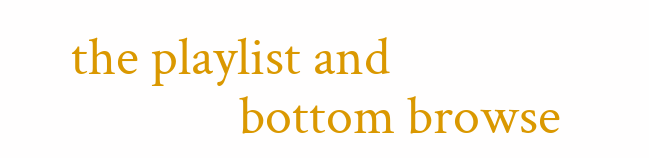the playlist and
              bottom browse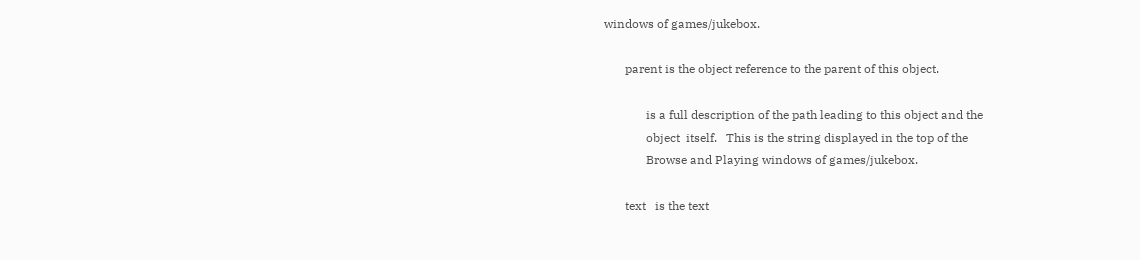windows of games/jukebox.

       parent is the object reference to the parent of this object.

              is a full description of the path leading to this object and the
              object  itself.   This is the string displayed in the top of the
              Browse and Playing windows of games/jukebox.

       text   is the text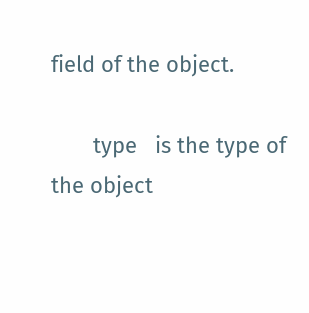field of the object.

       type   is the type of the object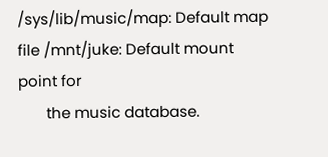/sys/lib/music/map: Default map file /mnt/juke: Default mount point for
       the music database.